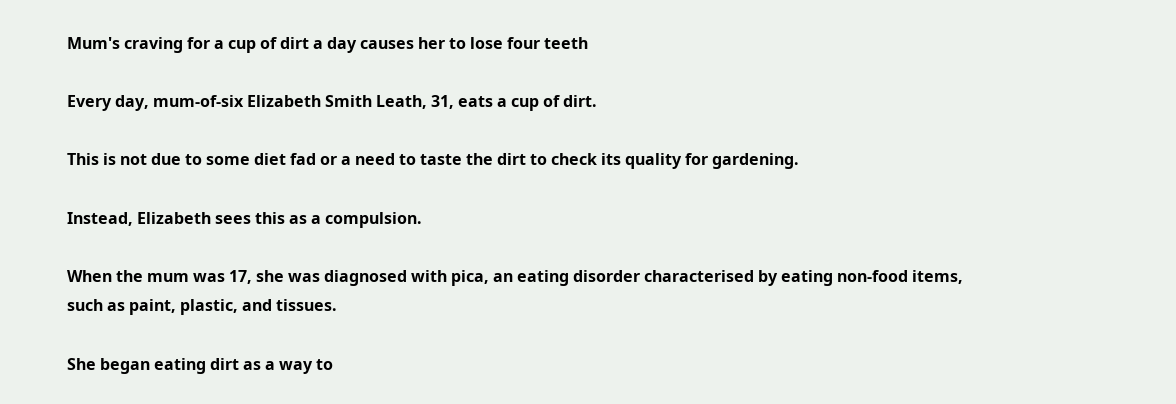Mum's craving for a cup of dirt a day causes her to lose four teeth

Every day, mum-of-six Elizabeth Smith Leath, 31, eats a cup of dirt.

This is not due to some diet fad or a need to taste the dirt to check its quality for gardening.

Instead, Elizabeth sees this as a compulsion.

When the mum was 17, she was diagnosed with pica, an eating disorder characterised by eating non-food items, such as paint, plastic, and tissues.

She began eating dirt as a way to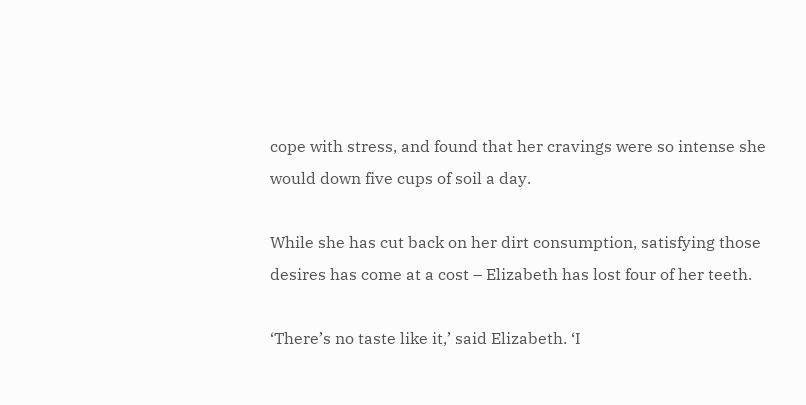cope with stress, and found that her cravings were so intense she would down five cups of soil a day.

While she has cut back on her dirt consumption, satisfying those desires has come at a cost – Elizabeth has lost four of her teeth.

‘There’s no taste like it,’ said Elizabeth. ‘I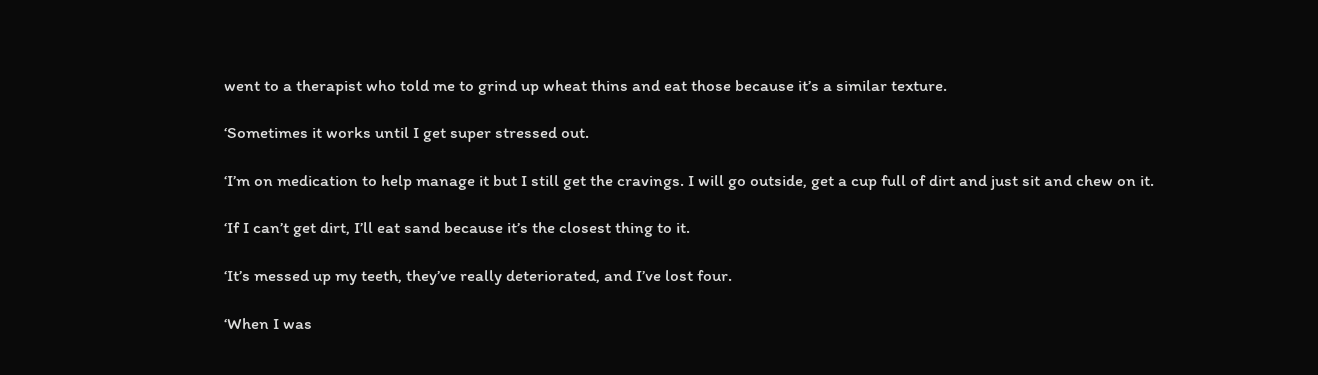went to a therapist who told me to grind up wheat thins and eat those because it’s a similar texture.

‘Sometimes it works until I get super stressed out.

‘I’m on medication to help manage it but I still get the cravings. I will go outside, get a cup full of dirt and just sit and chew on it.

‘If I can’t get dirt, I’ll eat sand because it’s the closest thing to it.

‘It’s messed up my teeth, they’ve really deteriorated, and I’ve lost four.

‘When I was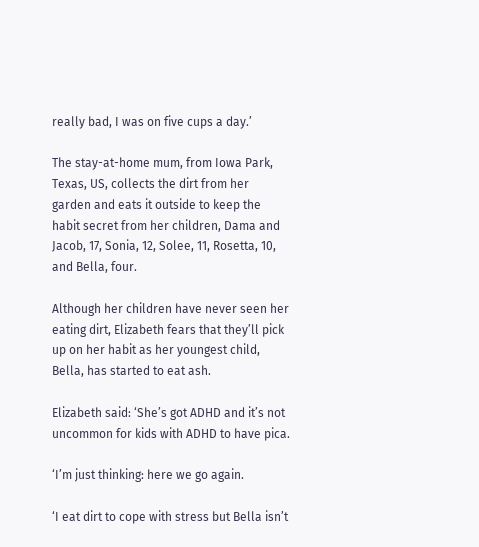really bad, I was on five cups a day.’

The stay-at-home mum, from Iowa Park, Texas, US, collects the dirt from her garden and eats it outside to keep the habit secret from her children, Dama and Jacob, 17, Sonia, 12, Solee, 11, Rosetta, 10, and Bella, four.

Although her children have never seen her eating dirt, Elizabeth fears that they’ll pick up on her habit as her youngest child, Bella, has started to eat ash.

Elizabeth said: ‘She’s got ADHD and it’s not uncommon for kids with ADHD to have pica.

‘I’m just thinking: here we go again.

‘I eat dirt to cope with stress but Bella isn’t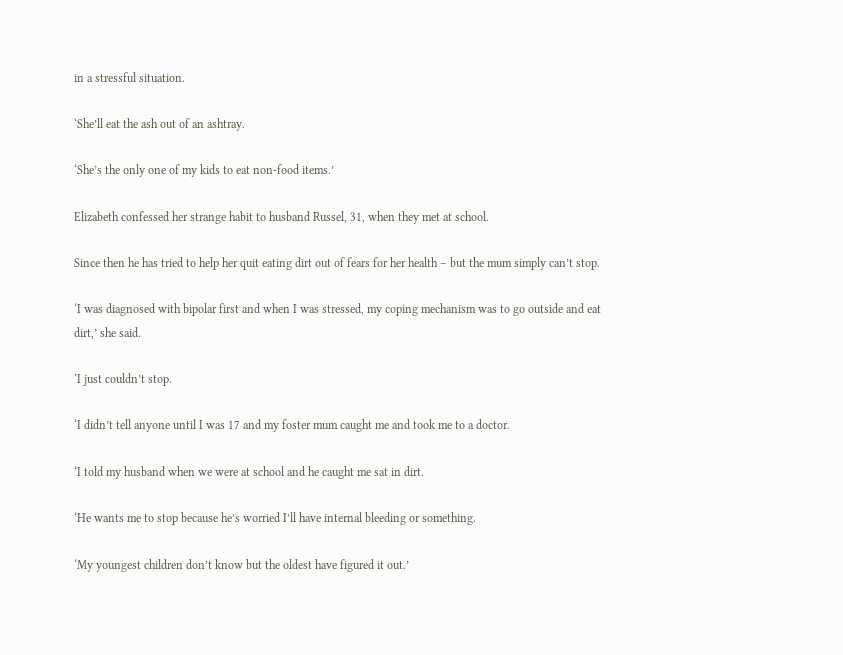in a stressful situation.

‘She’ll eat the ash out of an ashtray.

‘She’s the only one of my kids to eat non-food items.’

Elizabeth confessed her strange habit to husband Russel, 31, when they met at school.

Since then he has tried to help her quit eating dirt out of fears for her health – but the mum simply can’t stop.

‘I was diagnosed with bipolar first and when I was stressed, my coping mechanism was to go outside and eat dirt,’ she said.

‘I just couldn’t stop.

‘I didn’t tell anyone until I was 17 and my foster mum caught me and took me to a doctor.

‘I told my husband when we were at school and he caught me sat in dirt.

‘He wants me to stop because he’s worried I’ll have internal bleeding or something.

‘My youngest children don’t know but the oldest have figured it out.’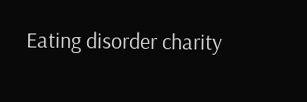Eating disorder charity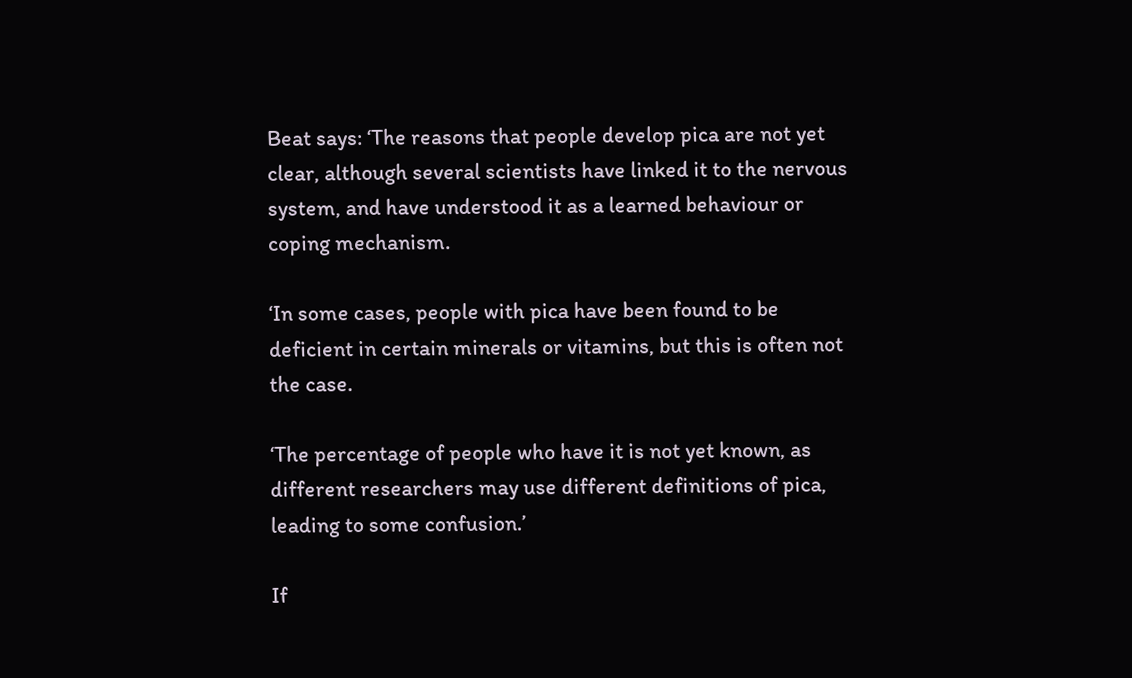Beat says: ‘The reasons that people develop pica are not yet clear, although several scientists have linked it to the nervous system, and have understood it as a learned behaviour or coping mechanism.

‘In some cases, people with pica have been found to be deficient in certain minerals or vitamins, but this is often not the case.

‘The percentage of people who have it is not yet known, as different researchers may use different definitions of pica, leading to some confusion.’

If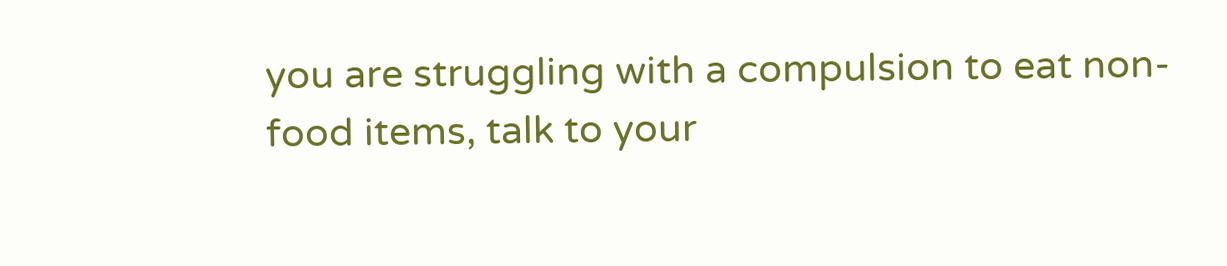you are struggling with a compulsion to eat non-food items, talk to your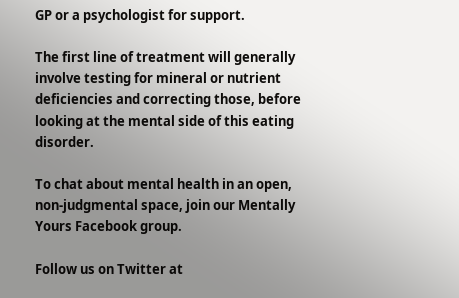GP or a psychologist for support.

The first line of treatment will generally involve testing for mineral or nutrient deficiencies and correcting those, before looking at the mental side of this eating disorder.

To chat about mental health in an open, non-judgmental space, join our Mentally Yours Facebook group.

Follow us on Twitter at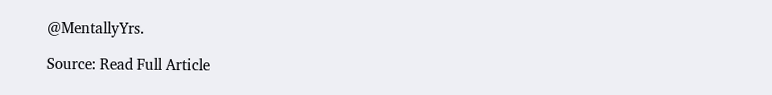@MentallyYrs.

Source: Read Full Article